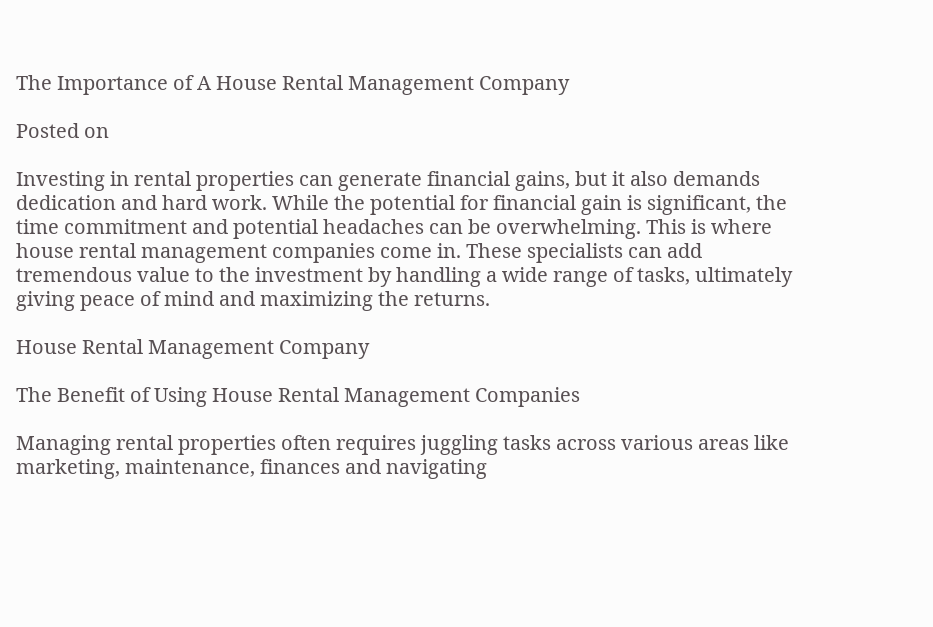The Importance of A House Rental Management Company

Posted on

Investing in rental properties can generate financial gains, but it also demands dedication and hard work. While the potential for financial gain is significant, the time commitment and potential headaches can be overwhelming. This is where house rental management companies come in. These specialists can add tremendous value to the investment by handling a wide range of tasks, ultimately giving peace of mind and maximizing the returns.

House Rental Management Company

The Benefit of Using House Rental Management Companies

Managing rental properties often requires juggling tasks across various areas like marketing, maintenance, finances and navigating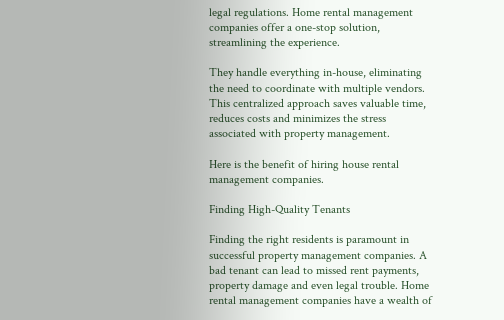legal regulations. Home rental management companies offer a one-stop solution, streamlining the experience.

They handle everything in-house, eliminating the need to coordinate with multiple vendors. This centralized approach saves valuable time, reduces costs and minimizes the stress associated with property management.

Here is the benefit of hiring house rental management companies.

Finding High-Quality Tenants

Finding the right residents is paramount in successful property management companies. A bad tenant can lead to missed rent payments, property damage and even legal trouble. Home rental management companies have a wealth of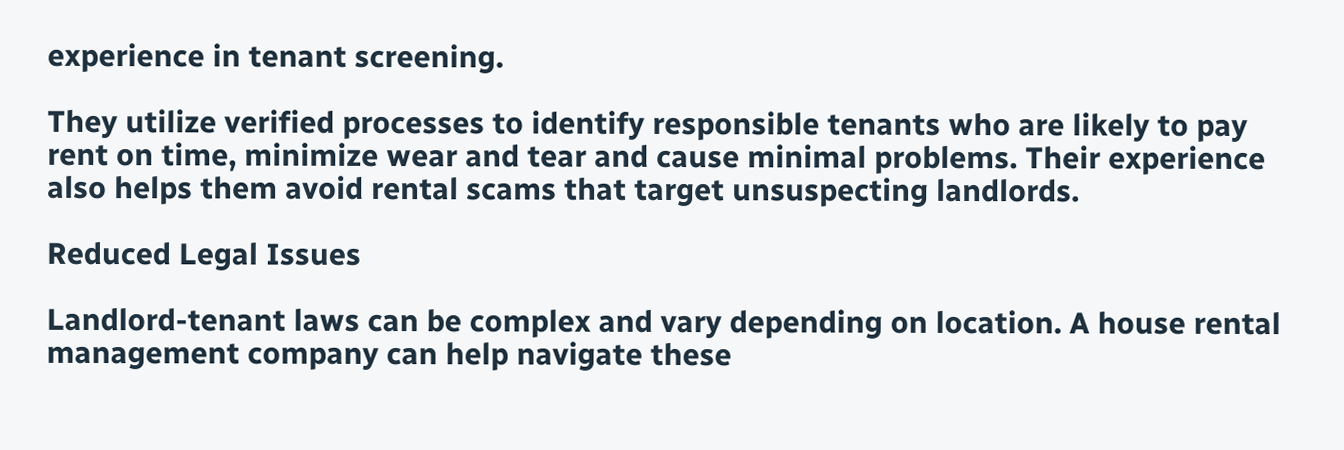experience in tenant screening.

They utilize verified processes to identify responsible tenants who are likely to pay rent on time, minimize wear and tear and cause minimal problems. Their experience also helps them avoid rental scams that target unsuspecting landlords.

Reduced Legal Issues

Landlord-tenant laws can be complex and vary depending on location. A house rental management company can help navigate these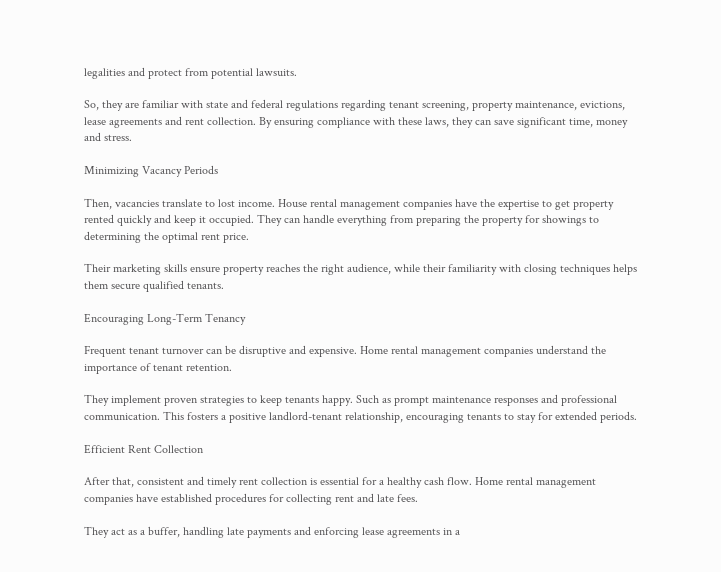legalities and protect from potential lawsuits.

So, they are familiar with state and federal regulations regarding tenant screening, property maintenance, evictions, lease agreements and rent collection. By ensuring compliance with these laws, they can save significant time, money and stress.

Minimizing Vacancy Periods

Then, vacancies translate to lost income. House rental management companies have the expertise to get property rented quickly and keep it occupied. They can handle everything from preparing the property for showings to determining the optimal rent price.

Their marketing skills ensure property reaches the right audience, while their familiarity with closing techniques helps them secure qualified tenants.

Encouraging Long-Term Tenancy

Frequent tenant turnover can be disruptive and expensive. Home rental management companies understand the importance of tenant retention.

They implement proven strategies to keep tenants happy. Such as prompt maintenance responses and professional communication. This fosters a positive landlord-tenant relationship, encouraging tenants to stay for extended periods.

Efficient Rent Collection

After that, consistent and timely rent collection is essential for a healthy cash flow. Home rental management companies have established procedures for collecting rent and late fees.

They act as a buffer, handling late payments and enforcing lease agreements in a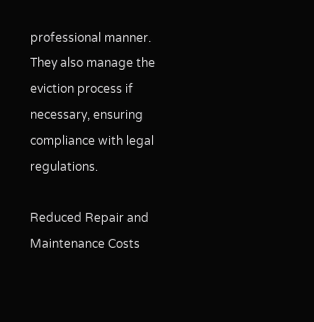professional manner. They also manage the eviction process if necessary, ensuring compliance with legal regulations.

Reduced Repair and Maintenance Costs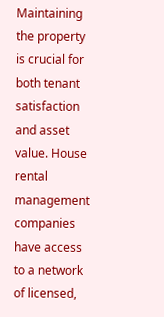Maintaining the property is crucial for both tenant satisfaction and asset value. House rental management companies have access to a network of licensed,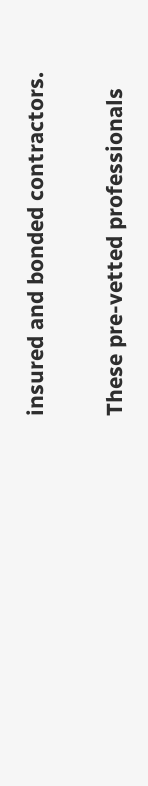insured and bonded contractors.

These pre-vetted professionals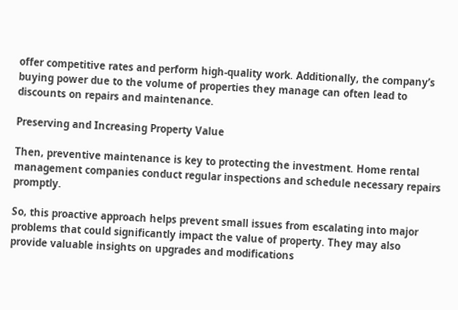offer competitive rates and perform high-quality work. Additionally, the company’s buying power due to the volume of properties they manage can often lead to discounts on repairs and maintenance.

Preserving and Increasing Property Value

Then, preventive maintenance is key to protecting the investment. Home rental management companies conduct regular inspections and schedule necessary repairs promptly.

So, this proactive approach helps prevent small issues from escalating into major problems that could significantly impact the value of property. They may also provide valuable insights on upgrades and modifications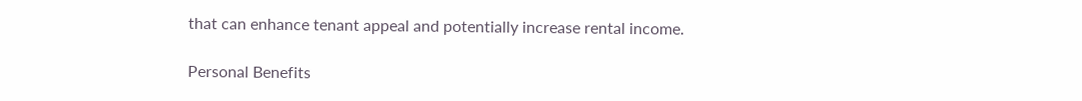that can enhance tenant appeal and potentially increase rental income.

Personal Benefits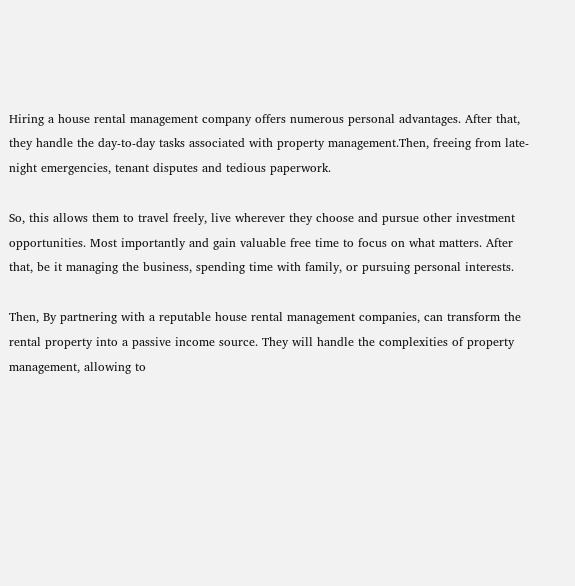Hiring a house rental management company offers numerous personal advantages. After that, they handle the day-to-day tasks associated with property management.Then, freeing from late-night emergencies, tenant disputes and tedious paperwork.

So, this allows them to travel freely, live wherever they choose and pursue other investment opportunities. Most importantly and gain valuable free time to focus on what matters. After that, be it managing the business, spending time with family, or pursuing personal interests.

Then, By partnering with a reputable house rental management companies, can transform the rental property into a passive income source. They will handle the complexities of property management, allowing to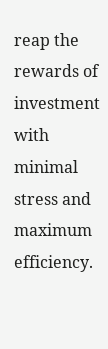reap the rewards of investment with minimal stress and maximum efficiency.